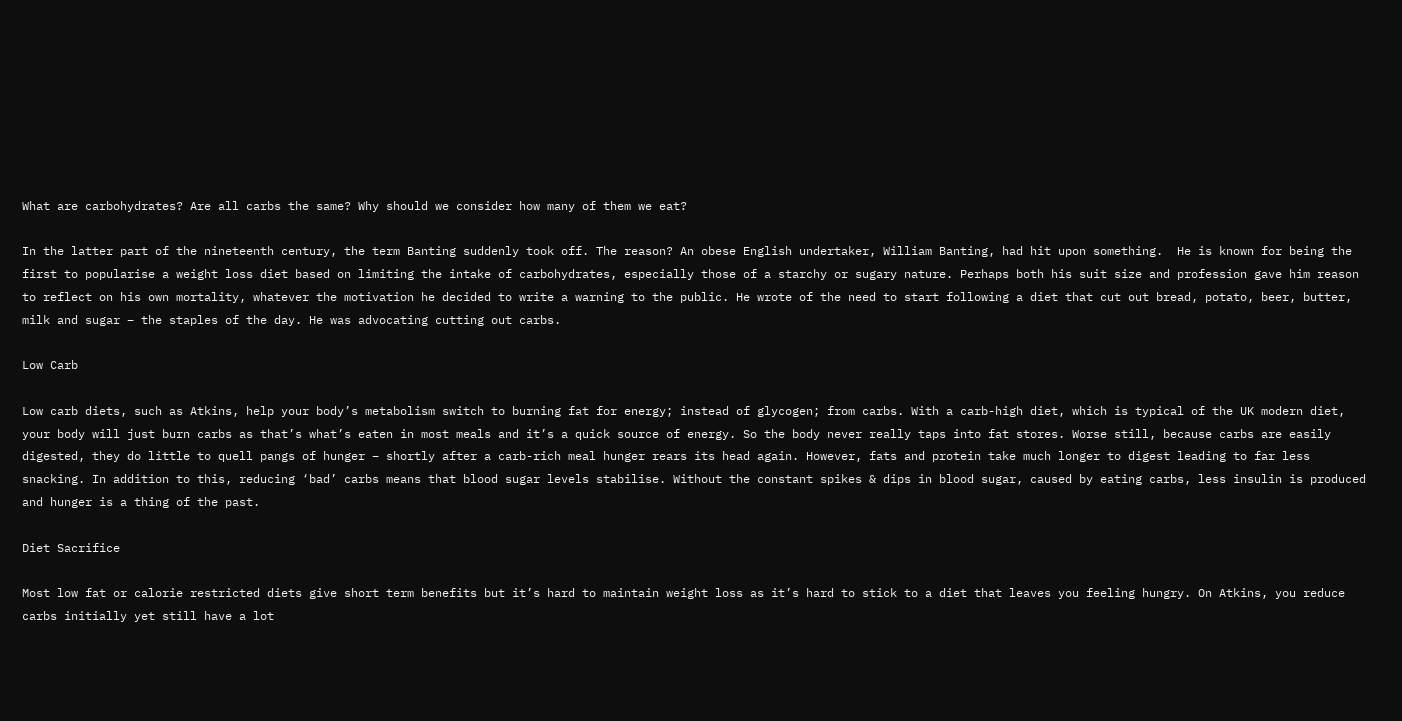What are carbohydrates? Are all carbs the same? Why should we consider how many of them we eat?

In the latter part of the nineteenth century, the term Banting suddenly took off. The reason? An obese English undertaker, William Banting, had hit upon something.  He is known for being the first to popularise a weight loss diet based on limiting the intake of carbohydrates, especially those of a starchy or sugary nature. Perhaps both his suit size and profession gave him reason to reflect on his own mortality, whatever the motivation he decided to write a warning to the public. He wrote of the need to start following a diet that cut out bread, potato, beer, butter, milk and sugar – the staples of the day. He was advocating cutting out carbs.

Low Carb

Low carb diets, such as Atkins, help your body’s metabolism switch to burning fat for energy; instead of glycogen; from carbs. With a carb-high diet, which is typical of the UK modern diet, your body will just burn carbs as that’s what’s eaten in most meals and it’s a quick source of energy. So the body never really taps into fat stores. Worse still, because carbs are easily digested, they do little to quell pangs of hunger – shortly after a carb-rich meal hunger rears its head again. However, fats and protein take much longer to digest leading to far less snacking. In addition to this, reducing ‘bad’ carbs means that blood sugar levels stabilise. Without the constant spikes & dips in blood sugar, caused by eating carbs, less insulin is produced and hunger is a thing of the past.

Diet Sacrifice

Most low fat or calorie restricted diets give short term benefits but it’s hard to maintain weight loss as it’s hard to stick to a diet that leaves you feeling hungry. On Atkins, you reduce carbs initially yet still have a lot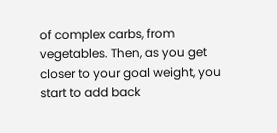of complex carbs, from vegetables. Then, as you get closer to your goal weight, you start to add back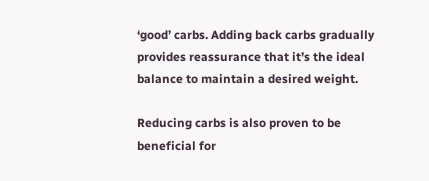‘good’ carbs. Adding back carbs gradually provides reassurance that it’s the ideal balance to maintain a desired weight.

Reducing carbs is also proven to be beneficial for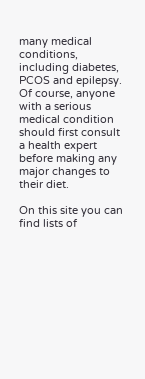many medical conditions, including diabetes, PCOS and epilepsy.  Of course, anyone with a serious medical condition should first consult a health expert before making any major changes to their diet.

On this site you can find lists of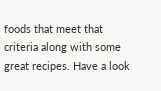foods that meet that criteria along with some great recipes. Have a look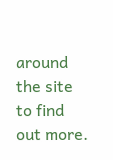around the site to find out more.